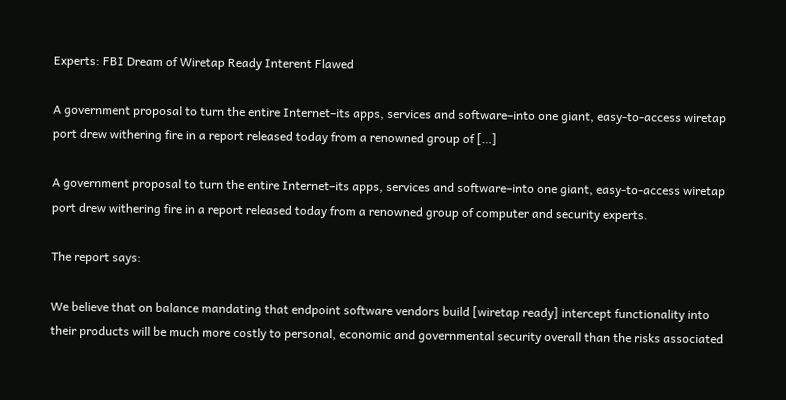Experts: FBI Dream of Wiretap Ready Interent Flawed

A government proposal to turn the entire Internet–its apps, services and software–into one giant, easy-to-access wiretap port drew withering fire in a report released today from a renowned group of […]

A government proposal to turn the entire Internet–its apps, services and software–into one giant, easy-to-access wiretap port drew withering fire in a report released today from a renowned group of computer and security experts.

The report says:

We believe that on balance mandating that endpoint software vendors build [wiretap ready] intercept functionality into their products will be much more costly to personal, economic and governmental security overall than the risks associated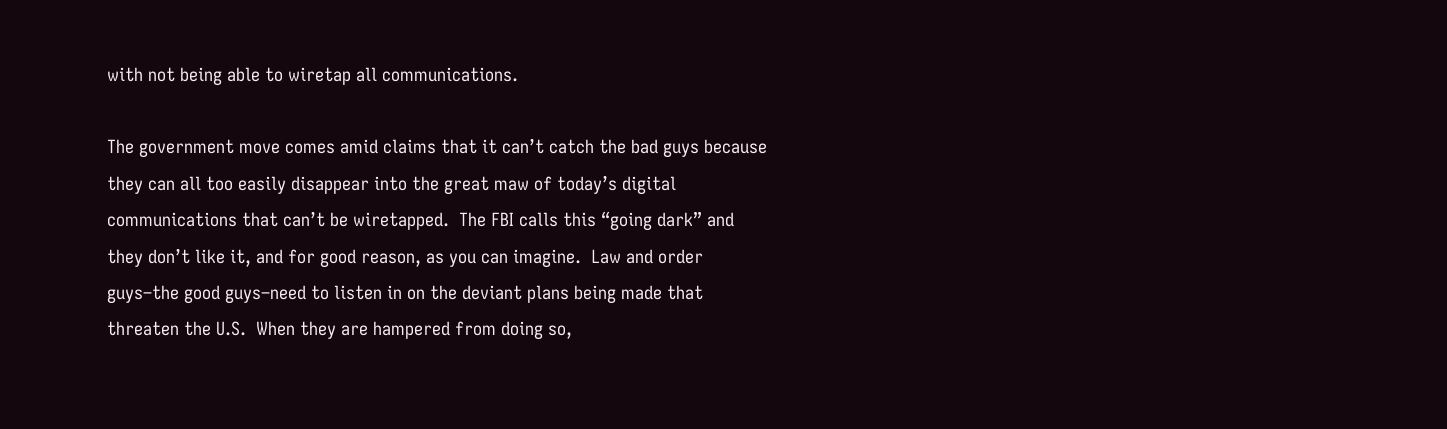with not being able to wiretap all communications.

The government move comes amid claims that it can’t catch the bad guys because they can all too easily disappear into the great maw of today’s digital communications that can’t be wiretapped.  The FBI calls this “going dark” and they don’t like it, and for good reason, as you can imagine.  Law and order guys–the good guys–need to listen in on the deviant plans being made that threaten the U.S.  When they are hampered from doing so,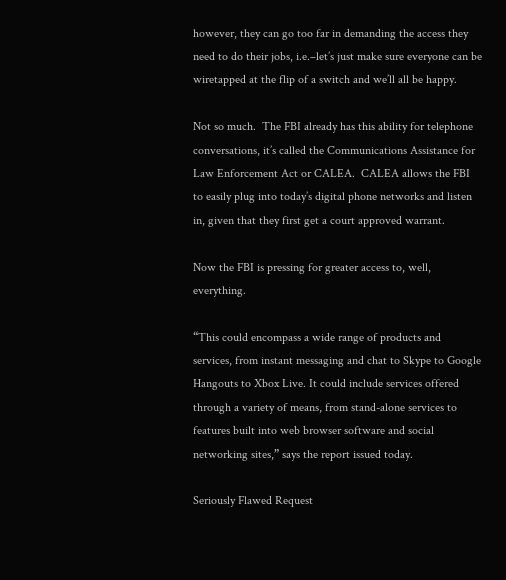however, they can go too far in demanding the access they need to do their jobs, i.e.–let’s just make sure everyone can be wiretapped at the flip of a switch and we’ll all be happy.

Not so much.  The FBI already has this ability for telephone conversations, it’s called the Communications Assistance for Law Enforcement Act or CALEA.  CALEA allows the FBI to easily plug into today’s digital phone networks and listen in, given that they first get a court approved warrant.

Now the FBI is pressing for greater access to, well, everything.

“This could encompass a wide range of products and services, from instant messaging and chat to Skype to Google Hangouts to Xbox Live. It could include services offered through a variety of means, from stand-alone services to features built into web browser software and social networking sites,” says the report issued today.

Seriously Flawed Request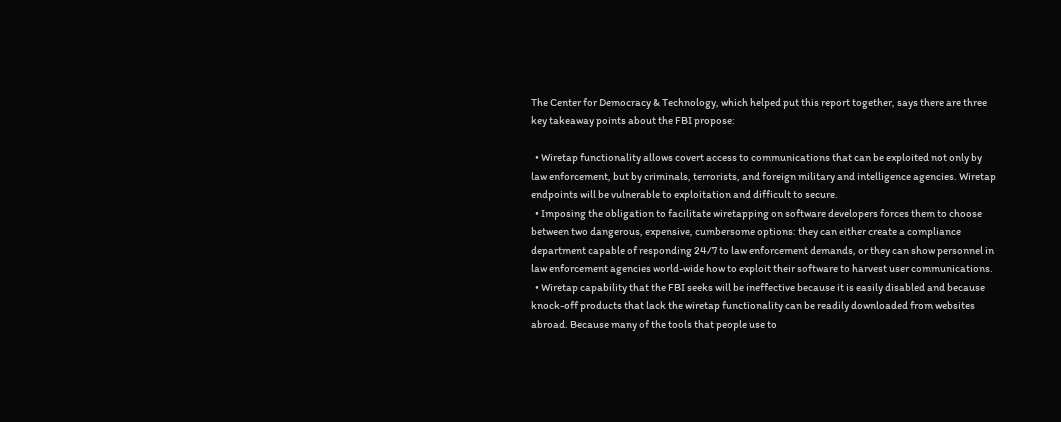The Center for Democracy & Technology, which helped put this report together, says there are three key takeaway points about the FBI propose:

  • Wiretap functionality allows covert access to communications that can be exploited not only by law enforcement, but by criminals, terrorists, and foreign military and intelligence agencies. Wiretap endpoints will be vulnerable to exploitation and difficult to secure.
  • Imposing the obligation to facilitate wiretapping on software developers forces them to choose between two dangerous, expensive, cumbersome options: they can either create a compliance department capable of responding 24/7 to law enforcement demands, or they can show personnel in law enforcement agencies world-wide how to exploit their software to harvest user communications.
  • Wiretap capability that the FBI seeks will be ineffective because it is easily disabled and because knock-off products that lack the wiretap functionality can be readily downloaded from websites abroad. Because many of the tools that people use to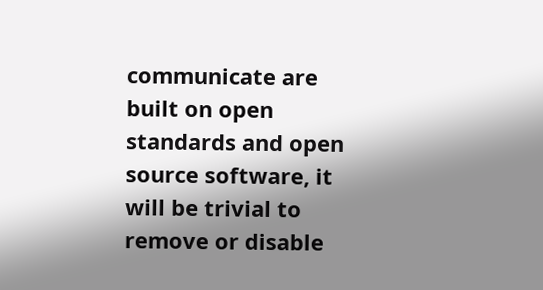communicate are built on open standards and open source software, it will be trivial to remove or disable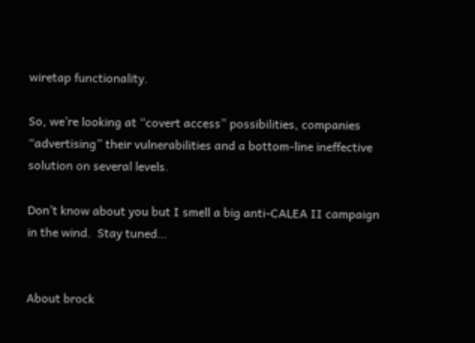wiretap functionality.

So, we’re looking at “covert access” possibilities, companies “advertising” their vulnerabilities and a bottom-line ineffective solution on several levels.

Don’t know about you but I smell a big anti-CALEA II campaign in the wind.  Stay tuned…


About brock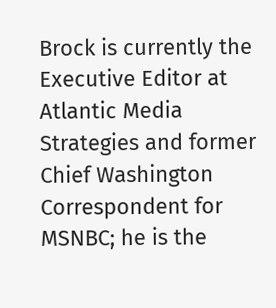Brock is currently the Executive Editor at Atlantic Media Strategies and former Chief Washington Correspondent for MSNBC; he is the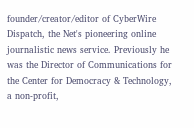founder/creator/editor of CyberWire Dispatch, the Net's pioneering online journalistic news service. Previously he was the Director of Communications for the Center for Democracy & Technology, a non-profit,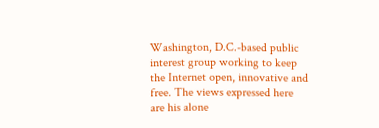Washington, D.C.-based public interest group working to keep the Internet open, innovative and free. The views expressed here are his alone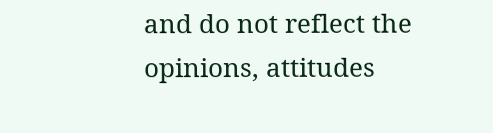and do not reflect the opinions, attitudes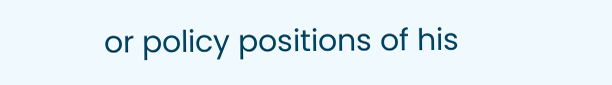or policy positions of his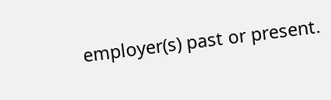employer(s) past or present.